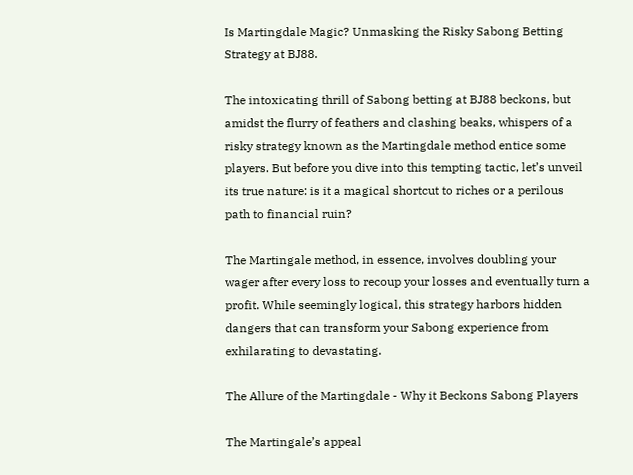Is Martingdale Magic? Unmasking the Risky Sabong Betting Strategy at BJ88.

The intoxicating thrill of Sabong betting at BJ88 beckons, but amidst the flurry of feathers and clashing beaks, whispers of a risky strategy known as the Martingdale method entice some players. But before you dive into this tempting tactic, let’s unveil its true nature: is it a magical shortcut to riches or a perilous path to financial ruin?

The Martingale method, in essence, involves doubling your wager after every loss to recoup your losses and eventually turn a profit. While seemingly logical, this strategy harbors hidden dangers that can transform your Sabong experience from exhilarating to devastating.

The Allure of the Martingdale - Why it Beckons Sabong Players

The Martingale’s appeal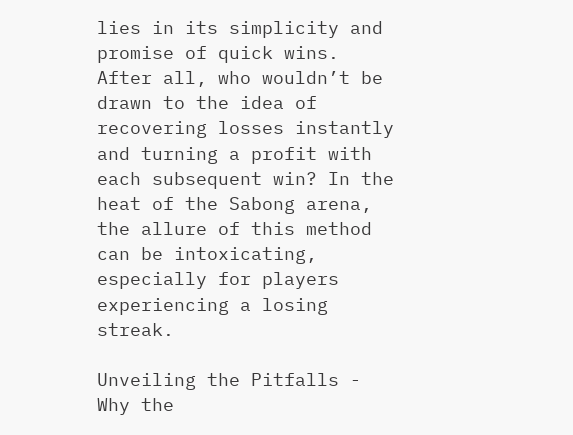lies in its simplicity and promise of quick wins. After all, who wouldn’t be drawn to the idea of recovering losses instantly and turning a profit with each subsequent win? In the heat of the Sabong arena, the allure of this method can be intoxicating, especially for players experiencing a losing streak.

Unveiling the Pitfalls - Why the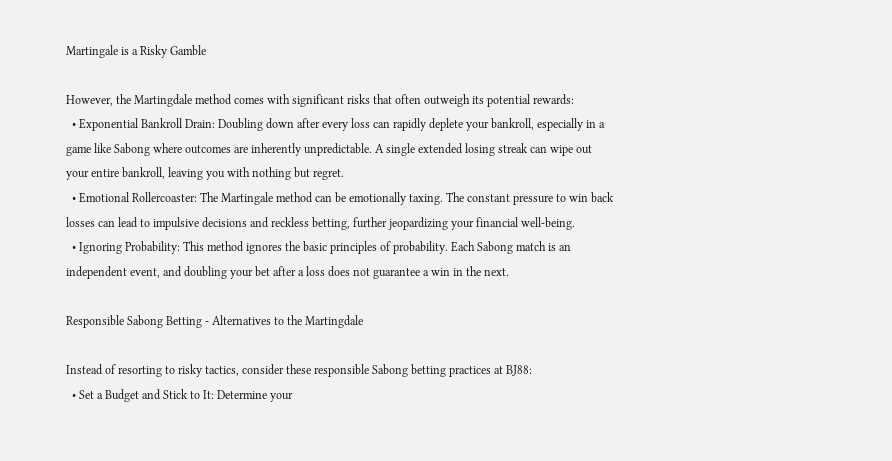Martingale is a Risky Gamble

However, the Martingdale method comes with significant risks that often outweigh its potential rewards:
  • Exponential Bankroll Drain: Doubling down after every loss can rapidly deplete your bankroll, especially in a game like Sabong where outcomes are inherently unpredictable. A single extended losing streak can wipe out your entire bankroll, leaving you with nothing but regret.
  • Emotional Rollercoaster: The Martingale method can be emotionally taxing. The constant pressure to win back losses can lead to impulsive decisions and reckless betting, further jeopardizing your financial well-being.
  • Ignoring Probability: This method ignores the basic principles of probability. Each Sabong match is an independent event, and doubling your bet after a loss does not guarantee a win in the next.

Responsible Sabong Betting - Alternatives to the Martingdale

Instead of resorting to risky tactics, consider these responsible Sabong betting practices at BJ88:
  • Set a Budget and Stick to It: Determine your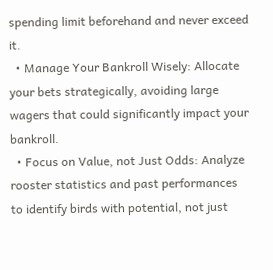spending limit beforehand and never exceed it.
  • Manage Your Bankroll Wisely: Allocate your bets strategically, avoiding large wagers that could significantly impact your bankroll.
  • Focus on Value, not Just Odds: Analyze rooster statistics and past performances to identify birds with potential, not just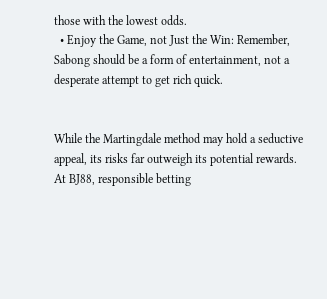those with the lowest odds.
  • Enjoy the Game, not Just the Win: Remember, Sabong should be a form of entertainment, not a desperate attempt to get rich quick.


While the Martingdale method may hold a seductive appeal, its risks far outweigh its potential rewards. At BJ88, responsible betting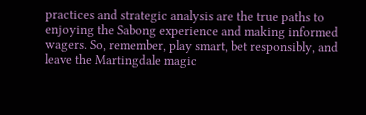practices and strategic analysis are the true paths to enjoying the Sabong experience and making informed wagers. So, remember, play smart, bet responsibly, and leave the Martingdale magic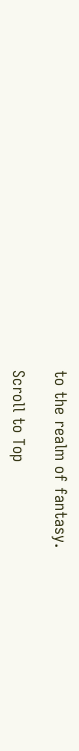to the realm of fantasy.

Scroll to Top